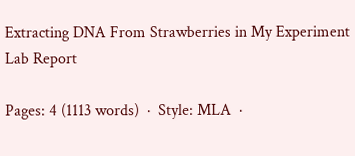Extracting DNA From Strawberries in My Experiment Lab Report

Pages: 4 (1113 words)  ·  Style: MLA  ·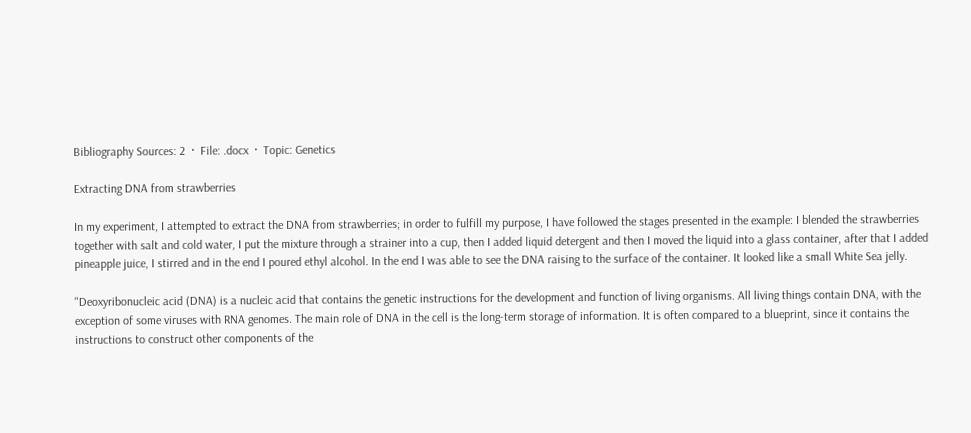Bibliography Sources: 2  ·  File: .docx  ·  Topic: Genetics

Extracting DNA from strawberries

In my experiment, I attempted to extract the DNA from strawberries; in order to fulfill my purpose, I have followed the stages presented in the example: I blended the strawberries together with salt and cold water, I put the mixture through a strainer into a cup, then I added liquid detergent and then I moved the liquid into a glass container, after that I added pineapple juice, I stirred and in the end I poured ethyl alcohol. In the end I was able to see the DNA raising to the surface of the container. It looked like a small White Sea jelly.

"Deoxyribonucleic acid (DNA) is a nucleic acid that contains the genetic instructions for the development and function of living organisms. All living things contain DNA, with the exception of some viruses with RNA genomes. The main role of DNA in the cell is the long-term storage of information. It is often compared to a blueprint, since it contains the instructions to construct other components of the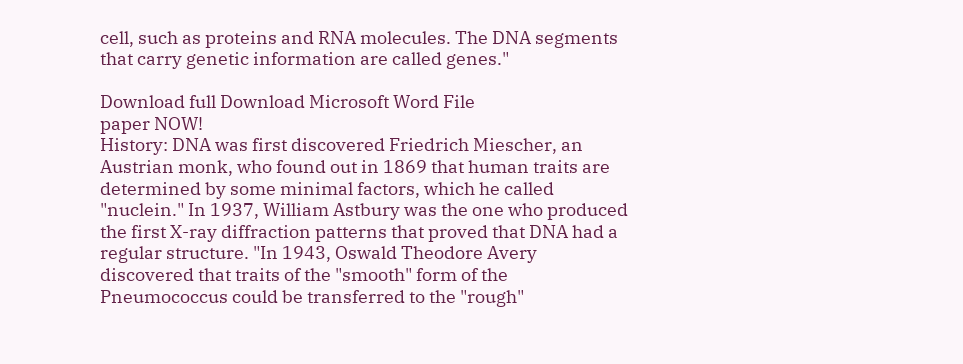cell, such as proteins and RNA molecules. The DNA segments that carry genetic information are called genes."

Download full Download Microsoft Word File
paper NOW!
History: DNA was first discovered Friedrich Miescher, an Austrian monk, who found out in 1869 that human traits are determined by some minimal factors, which he called "nuclein." In 1937, William Astbury was the one who produced the first X-ray diffraction patterns that proved that DNA had a regular structure. "In 1943, Oswald Theodore Avery discovered that traits of the "smooth" form of the Pneumococcus could be transferred to the "rough"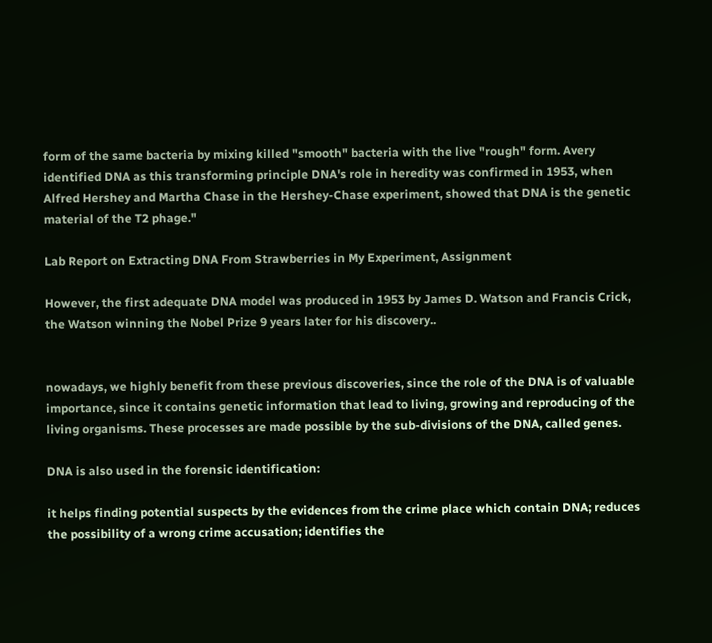form of the same bacteria by mixing killed "smooth" bacteria with the live "rough" form. Avery identified DNA as this transforming principle DNA's role in heredity was confirmed in 1953, when Alfred Hershey and Martha Chase in the Hershey-Chase experiment, showed that DNA is the genetic material of the T2 phage."

Lab Report on Extracting DNA From Strawberries in My Experiment, Assignment

However, the first adequate DNA model was produced in 1953 by James D. Watson and Francis Crick, the Watson winning the Nobel Prize 9 years later for his discovery..


nowadays, we highly benefit from these previous discoveries, since the role of the DNA is of valuable importance, since it contains genetic information that lead to living, growing and reproducing of the living organisms. These processes are made possible by the sub-divisions of the DNA, called genes.

DNA is also used in the forensic identification:

it helps finding potential suspects by the evidences from the crime place which contain DNA; reduces the possibility of a wrong crime accusation; identifies the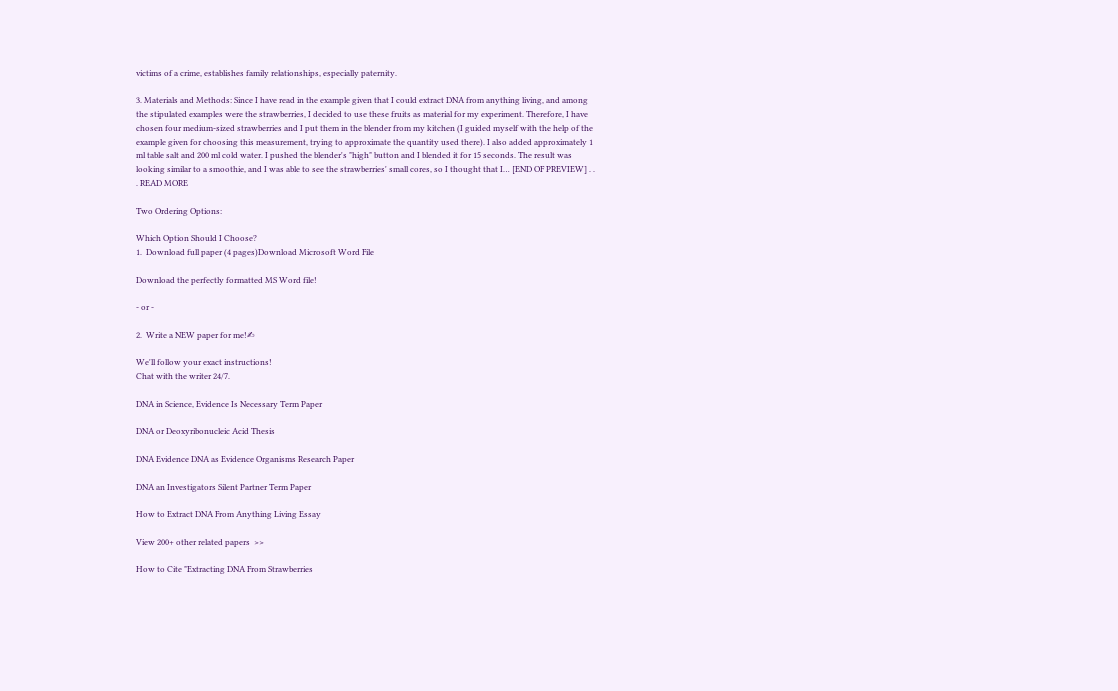victims of a crime, establishes family relationships, especially paternity.

3. Materials and Methods: Since I have read in the example given that I could extract DNA from anything living, and among the stipulated examples were the strawberries, I decided to use these fruits as material for my experiment. Therefore, I have chosen four medium-sized strawberries and I put them in the blender from my kitchen (I guided myself with the help of the example given for choosing this measurement, trying to approximate the quantity used there). I also added approximately 1 ml table salt and 200 ml cold water. I pushed the blender's "high" button and I blended it for 15 seconds. The result was looking similar to a smoothie, and I was able to see the strawberries' small cores, so I thought that I… [END OF PREVIEW] . . . READ MORE

Two Ordering Options:

Which Option Should I Choose?
1.  Download full paper (4 pages)Download Microsoft Word File

Download the perfectly formatted MS Word file!

- or -

2.  Write a NEW paper for me!✍

We'll follow your exact instructions!
Chat with the writer 24/7.

DNA in Science, Evidence Is Necessary Term Paper

DNA or Deoxyribonucleic Acid Thesis

DNA Evidence DNA as Evidence Organisms Research Paper

DNA an Investigators Silent Partner Term Paper

How to Extract DNA From Anything Living Essay

View 200+ other related papers  >>

How to Cite "Extracting DNA From Strawberries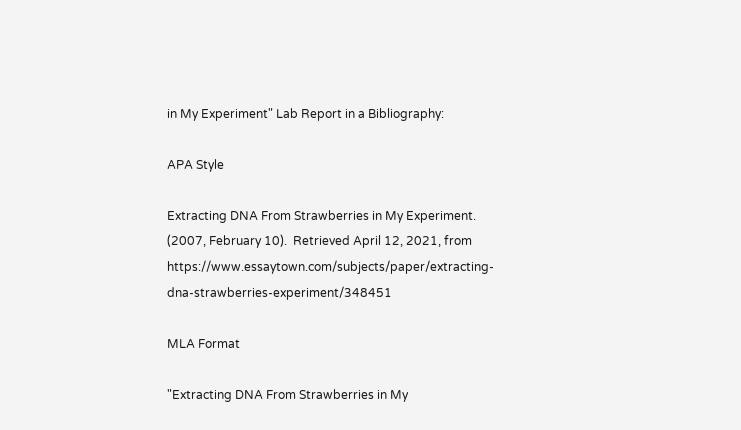in My Experiment" Lab Report in a Bibliography:

APA Style

Extracting DNA From Strawberries in My Experiment.  (2007, February 10).  Retrieved April 12, 2021, from https://www.essaytown.com/subjects/paper/extracting-dna-strawberries-experiment/348451

MLA Format

"Extracting DNA From Strawberries in My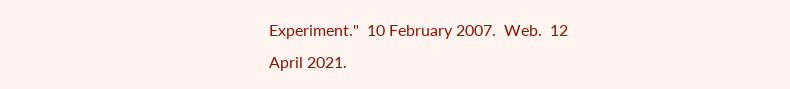Experiment."  10 February 2007.  Web.  12 April 2021.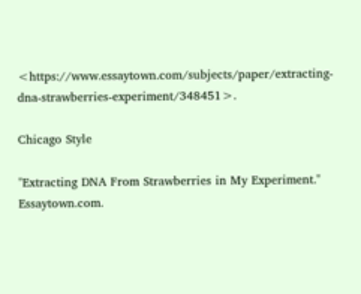<https://www.essaytown.com/subjects/paper/extracting-dna-strawberries-experiment/348451>.

Chicago Style

"Extracting DNA From Strawberries in My Experiment."  Essaytown.com.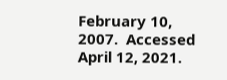February 10, 2007.  Accessed April 12, 2021.